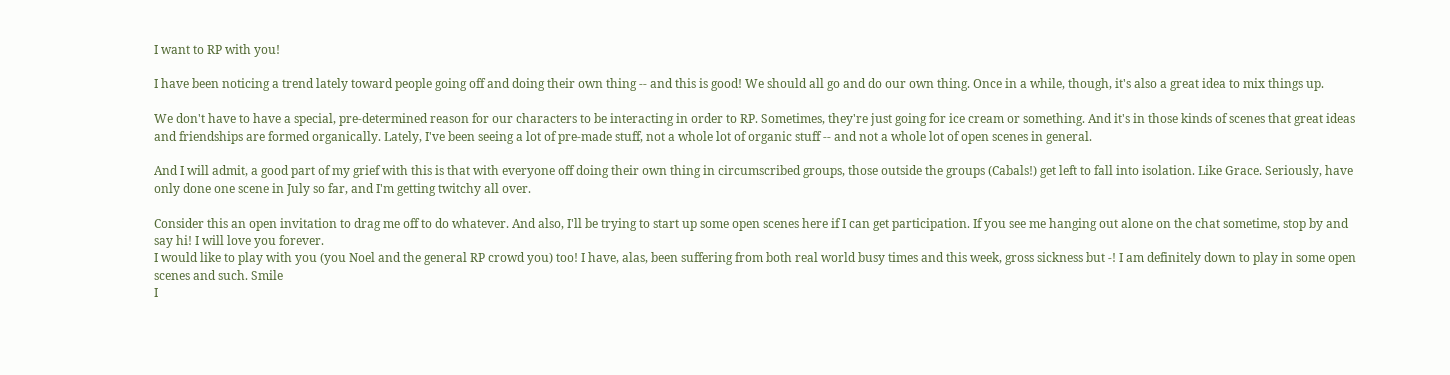I want to RP with you!

I have been noticing a trend lately toward people going off and doing their own thing -- and this is good! We should all go and do our own thing. Once in a while, though, it's also a great idea to mix things up.

We don't have to have a special, pre-determined reason for our characters to be interacting in order to RP. Sometimes, they're just going for ice cream or something. And it's in those kinds of scenes that great ideas and friendships are formed organically. Lately, I've been seeing a lot of pre-made stuff, not a whole lot of organic stuff -- and not a whole lot of open scenes in general.

And I will admit, a good part of my grief with this is that with everyone off doing their own thing in circumscribed groups, those outside the groups (Cabals!) get left to fall into isolation. Like Grace. Seriously, have only done one scene in July so far, and I'm getting twitchy all over.

Consider this an open invitation to drag me off to do whatever. And also, I'll be trying to start up some open scenes here if I can get participation. If you see me hanging out alone on the chat sometime, stop by and say hi! I will love you forever.
I would like to play with you (you Noel and the general RP crowd you) too! I have, alas, been suffering from both real world busy times and this week, gross sickness but -! I am definitely down to play in some open scenes and such. Smile
I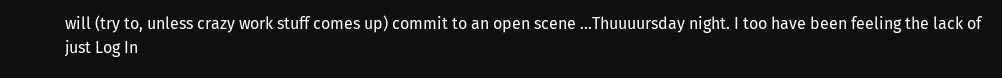will (try to, unless crazy work stuff comes up) commit to an open scene ...Thuuuursday night. I too have been feeling the lack of just Log In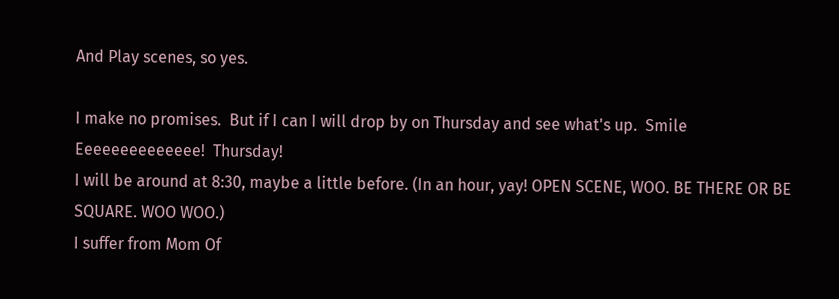And Play scenes, so yes.

I make no promises.  But if I can I will drop by on Thursday and see what's up.  Smile
Eeeeeeeeeeeeee!  Thursday!
I will be around at 8:30, maybe a little before. (In an hour, yay! OPEN SCENE, WOO. BE THERE OR BE SQUARE. WOO WOO.)
I suffer from Mom Of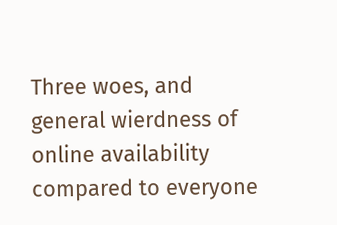Three woes, and general wierdness of online availability compared to everyone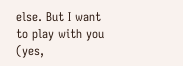else. But I want to play with you (yes,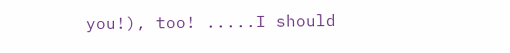you!), too! .....I should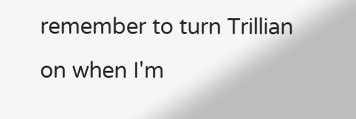remember to turn Trillian on when I'm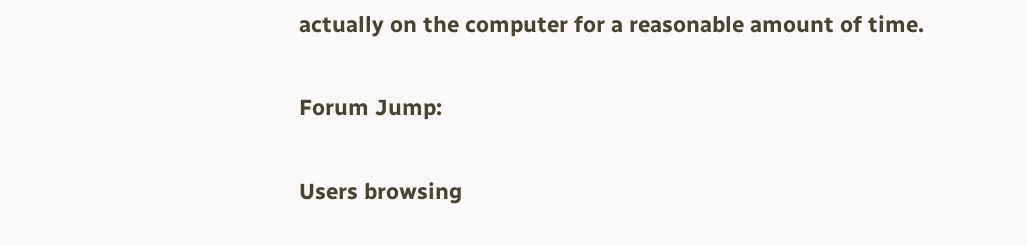actually on the computer for a reasonable amount of time.

Forum Jump:

Users browsing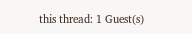this thread: 1 Guest(s)